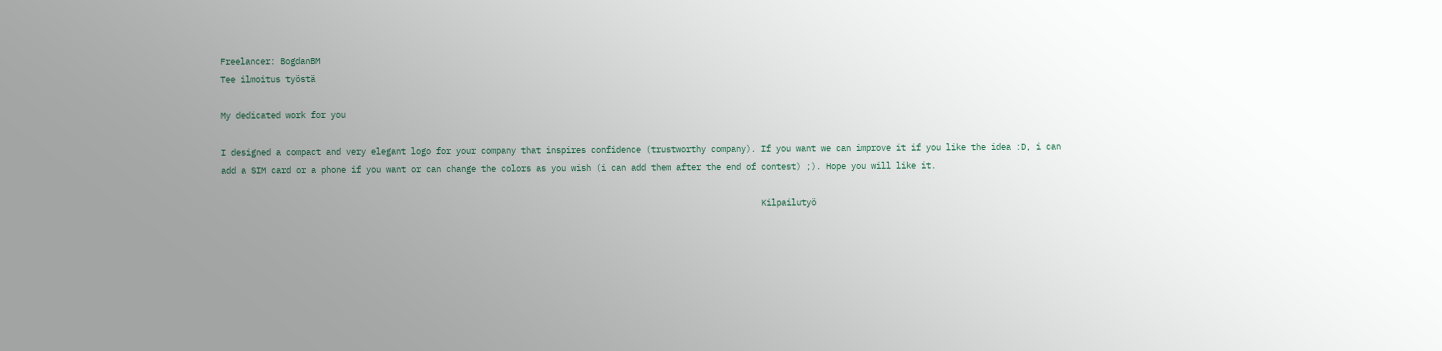Freelancer: BogdanBM
Tee ilmoitus työstä

My dedicated work for you

I designed a compact and very elegant logo for your company that inspires confidence (trustworthy company). If you want we can improve it if you like the idea :D, i can add a SIM card or a phone if you want or can change the colors as you wish (i can add them after the end of contest) ;). Hope you will like it.

                                                                                                            Kilpailutyö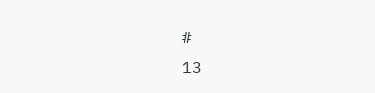#                                        13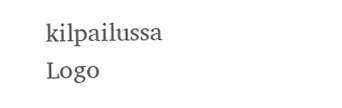kilpailussa                                         Logo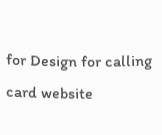for Design for calling card website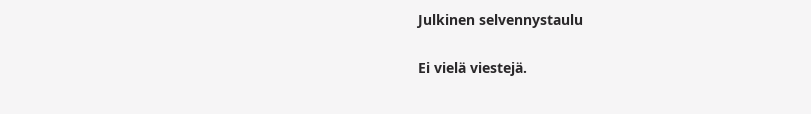Julkinen selvennystaulu

Ei vielä viestejä.